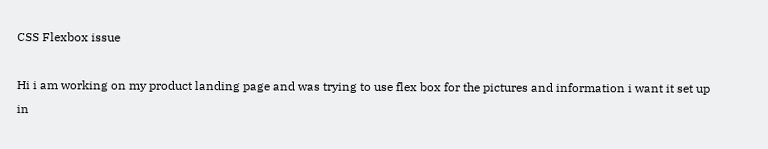CSS Flexbox issue

Hi i am working on my product landing page and was trying to use flex box for the pictures and information i want it set up in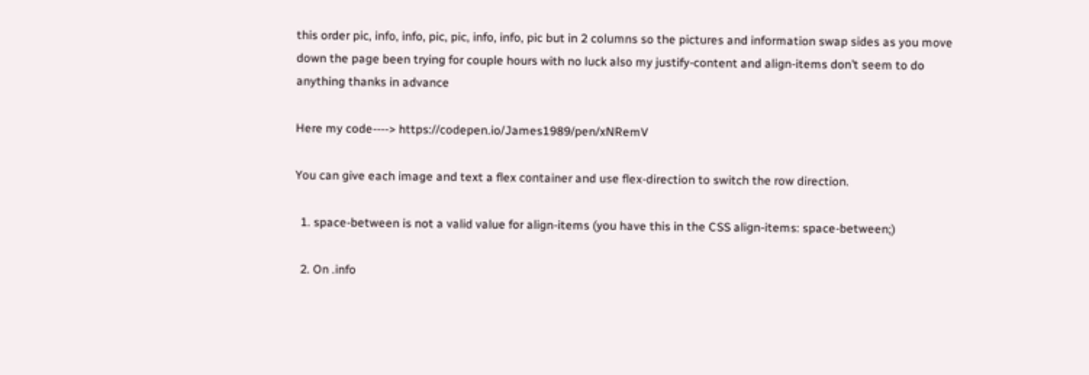this order pic, info, info, pic, pic, info, info, pic but in 2 columns so the pictures and information swap sides as you move down the page been trying for couple hours with no luck also my justify-content and align-items don’t seem to do anything thanks in advance

Here my code----> https://codepen.io/James1989/pen/xNRemV

You can give each image and text a flex container and use flex-direction to switch the row direction.

  1. space-between is not a valid value for align-items (you have this in the CSS align-items: space-between;)

  2. On .info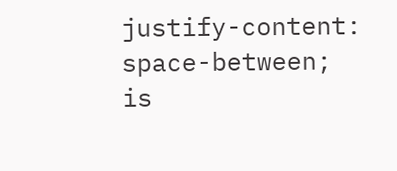justify-content: space-between; is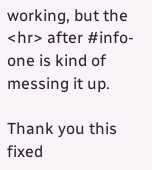working, but the <hr> after #info-one is kind of messing it up.

Thank you this fixed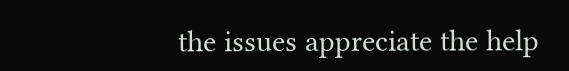the issues appreciate the help